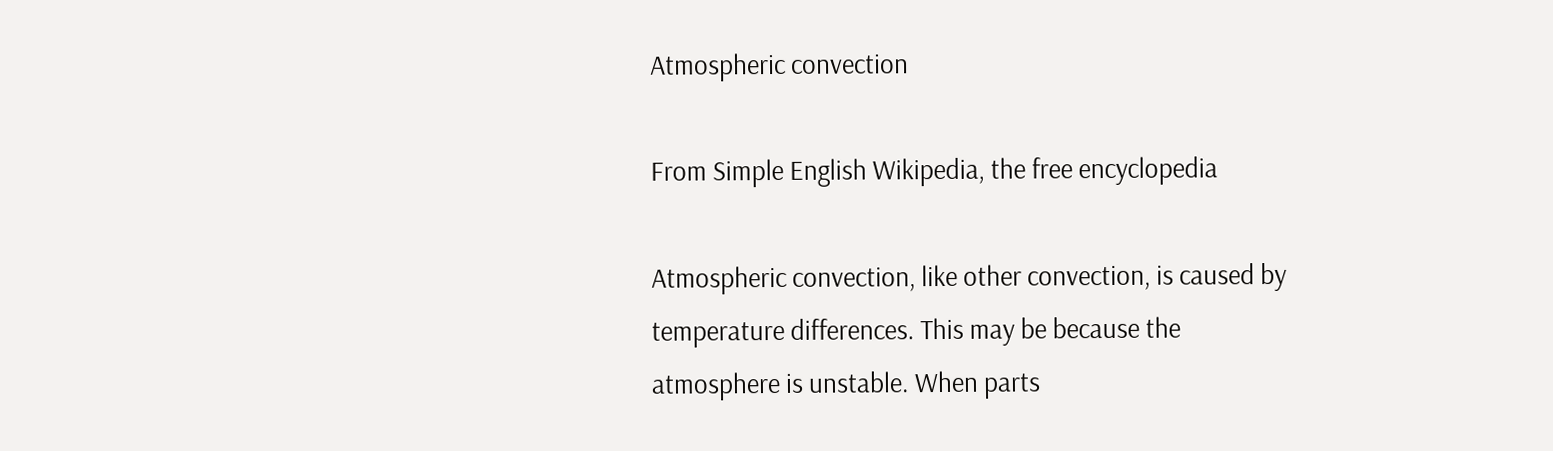Atmospheric convection

From Simple English Wikipedia, the free encyclopedia

Atmospheric convection, like other convection, is caused by temperature differences. This may be because the atmosphere is unstable. When parts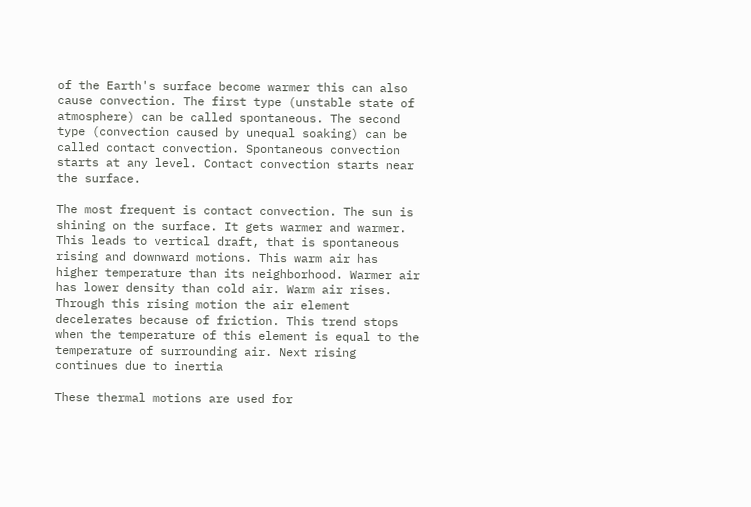of the Earth's surface become warmer this can also cause convection. The first type (unstable state of atmosphere) can be called spontaneous. The second type (convection caused by unequal soaking) can be called contact convection. Spontaneous convection starts at any level. Contact convection starts near the surface.

The most frequent is contact convection. The sun is shining on the surface. It gets warmer and warmer. This leads to vertical draft, that is spontaneous rising and downward motions. This warm air has higher temperature than its neighborhood. Warmer air has lower density than cold air. Warm air rises. Through this rising motion the air element decelerates because of friction. This trend stops when the temperature of this element is equal to the temperature of surrounding air. Next rising continues due to inertia

These thermal motions are used for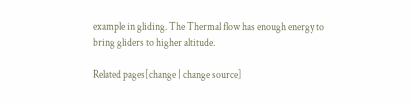example in gliding. The Thermal flow has enough energy to bring gliders to higher altitude.

Related pages[change | change source]